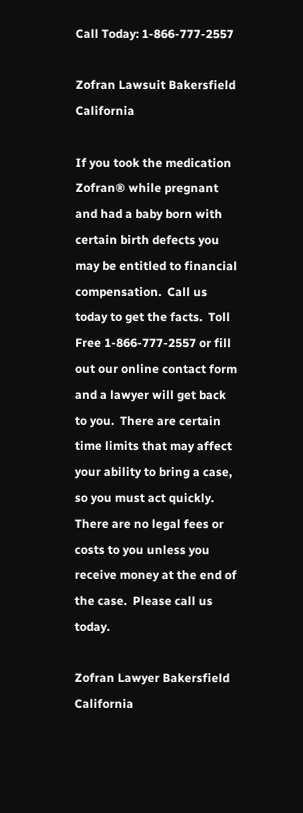Call Today: 1-866-777-2557

Zofran Lawsuit Bakersfield California

If you took the medication Zofran® while pregnant and had a baby born with certain birth defects you may be entitled to financial compensation.  Call us today to get the facts.  Toll Free 1-866-777-2557 or fill out our online contact form and a lawyer will get back to you.  There are certain time limits that may affect your ability to bring a case, so you must act quickly.  There are no legal fees or costs to you unless you receive money at the end of the case.  Please call us today.

Zofran Lawyer Bakersfield California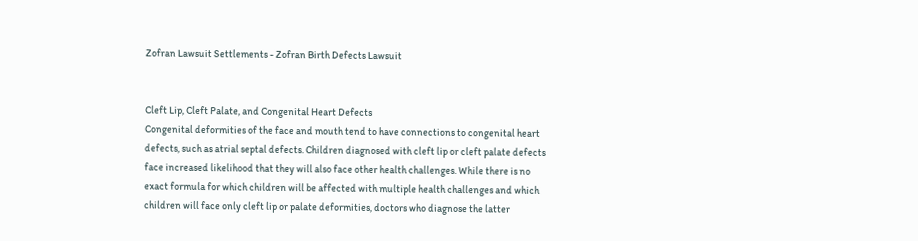Zofran Lawsuit Settlements - Zofran Birth Defects Lawsuit


Cleft Lip, Cleft Palate, and Congenital Heart Defects
Congenital deformities of the face and mouth tend to have connections to congenital heart defects, such as atrial septal defects. Children diagnosed with cleft lip or cleft palate defects face increased likelihood that they will also face other health challenges. While there is no exact formula for which children will be affected with multiple health challenges and which children will face only cleft lip or palate deformities, doctors who diagnose the latter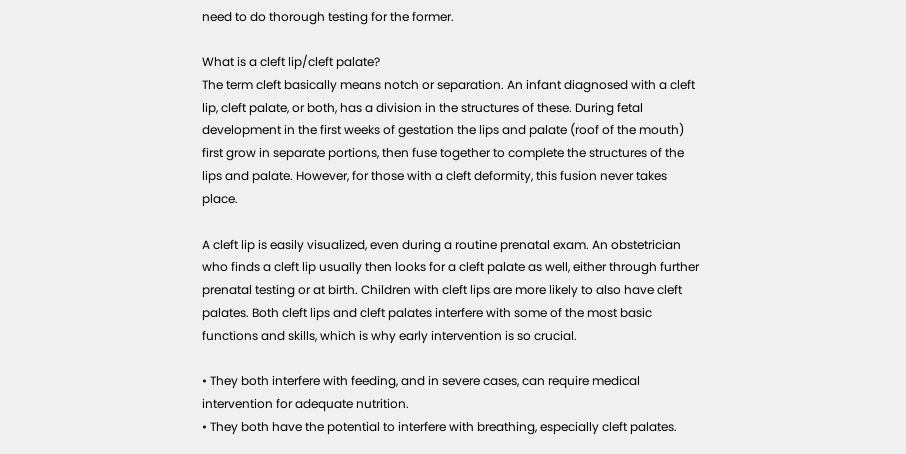need to do thorough testing for the former.

What is a cleft lip/cleft palate?
The term cleft basically means notch or separation. An infant diagnosed with a cleft lip, cleft palate, or both, has a division in the structures of these. During fetal development in the first weeks of gestation the lips and palate (roof of the mouth) first grow in separate portions, then fuse together to complete the structures of the lips and palate. However, for those with a cleft deformity, this fusion never takes place.

A cleft lip is easily visualized, even during a routine prenatal exam. An obstetrician who finds a cleft lip usually then looks for a cleft palate as well, either through further prenatal testing or at birth. Children with cleft lips are more likely to also have cleft palates. Both cleft lips and cleft palates interfere with some of the most basic functions and skills, which is why early intervention is so crucial.

• They both interfere with feeding, and in severe cases, can require medical intervention for adequate nutrition.
• They both have the potential to interfere with breathing, especially cleft palates.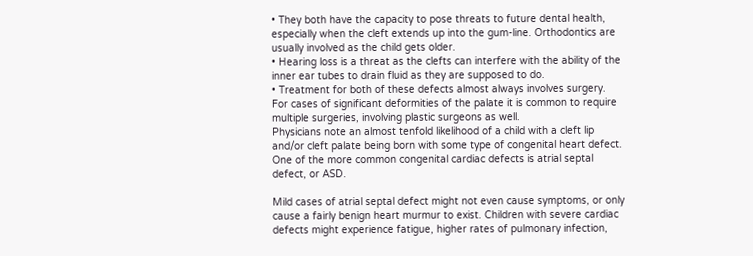• They both have the capacity to pose threats to future dental health, especially when the cleft extends up into the gum-line. Orthodontics are usually involved as the child gets older.
• Hearing loss is a threat as the clefts can interfere with the ability of the inner ear tubes to drain fluid as they are supposed to do.
• Treatment for both of these defects almost always involves surgery. For cases of significant deformities of the palate it is common to require multiple surgeries, involving plastic surgeons as well.
Physicians note an almost tenfold likelihood of a child with a cleft lip and/or cleft palate being born with some type of congenital heart defect. One of the more common congenital cardiac defects is atrial septal defect, or ASD.

Mild cases of atrial septal defect might not even cause symptoms, or only cause a fairly benign heart murmur to exist. Children with severe cardiac defects might experience fatigue, higher rates of pulmonary infection,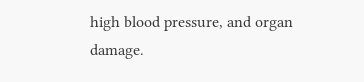high blood pressure, and organ damage.